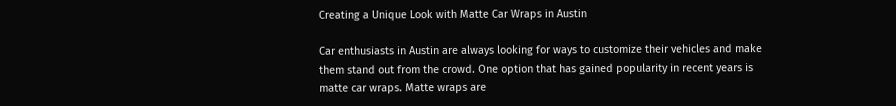Creating a Unique Look with Matte Car Wraps in Austin

Car enthusiasts in Austin are always looking for ways to customize their vehicles and make them stand out from the crowd. One option that has gained popularity in recent years is matte car wraps. Matte wraps are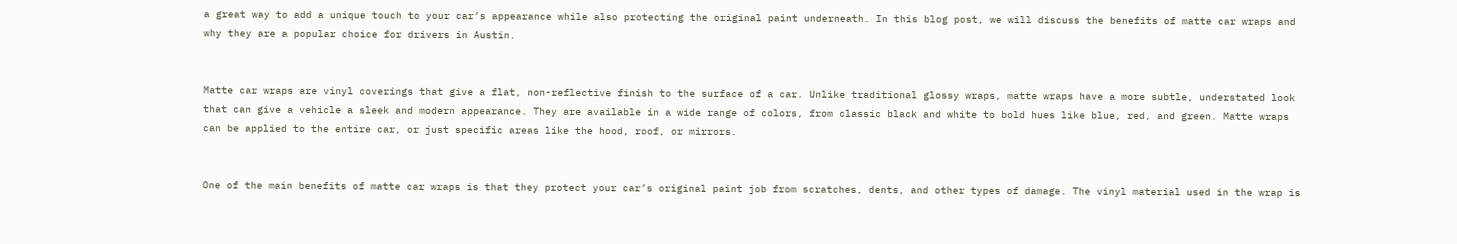a great way to add a unique touch to your car’s appearance while also protecting the original paint underneath. In this blog post, we will discuss the benefits of matte car wraps and why they are a popular choice for drivers in Austin.


Matte car wraps are vinyl coverings that give a flat, non-reflective finish to the surface of a car. Unlike traditional glossy wraps, matte wraps have a more subtle, understated look that can give a vehicle a sleek and modern appearance. They are available in a wide range of colors, from classic black and white to bold hues like blue, red, and green. Matte wraps can be applied to the entire car, or just specific areas like the hood, roof, or mirrors.


One of the main benefits of matte car wraps is that they protect your car’s original paint job from scratches, dents, and other types of damage. The vinyl material used in the wrap is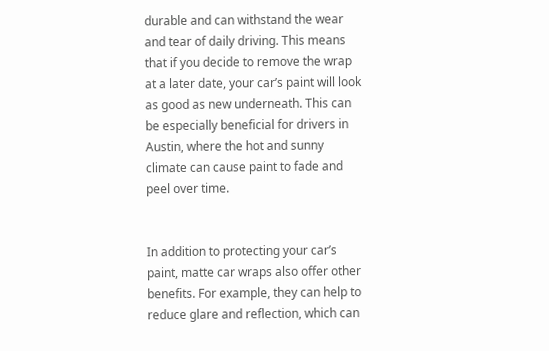durable and can withstand the wear and tear of daily driving. This means that if you decide to remove the wrap at a later date, your car’s paint will look as good as new underneath. This can be especially beneficial for drivers in Austin, where the hot and sunny climate can cause paint to fade and peel over time.


In addition to protecting your car’s paint, matte car wraps also offer other benefits. For example, they can help to reduce glare and reflection, which can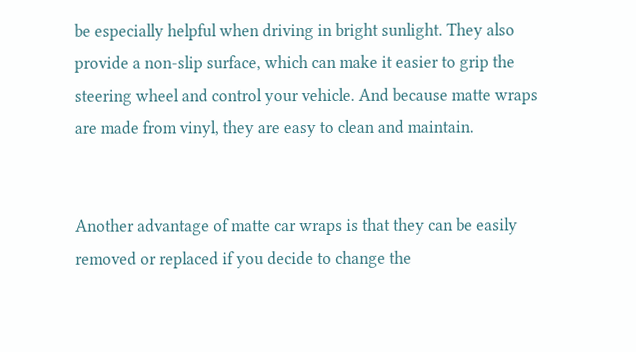be especially helpful when driving in bright sunlight. They also provide a non-slip surface, which can make it easier to grip the steering wheel and control your vehicle. And because matte wraps are made from vinyl, they are easy to clean and maintain.


Another advantage of matte car wraps is that they can be easily removed or replaced if you decide to change the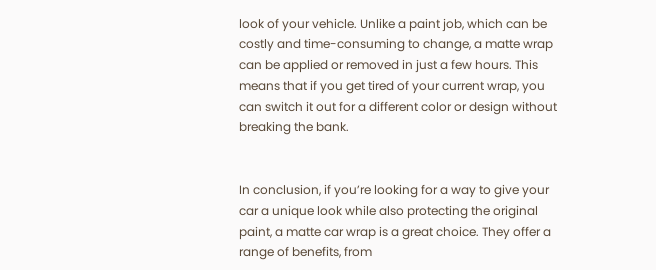look of your vehicle. Unlike a paint job, which can be costly and time-consuming to change, a matte wrap can be applied or removed in just a few hours. This means that if you get tired of your current wrap, you can switch it out for a different color or design without breaking the bank.


In conclusion, if you’re looking for a way to give your car a unique look while also protecting the original paint, a matte car wrap is a great choice. They offer a range of benefits, from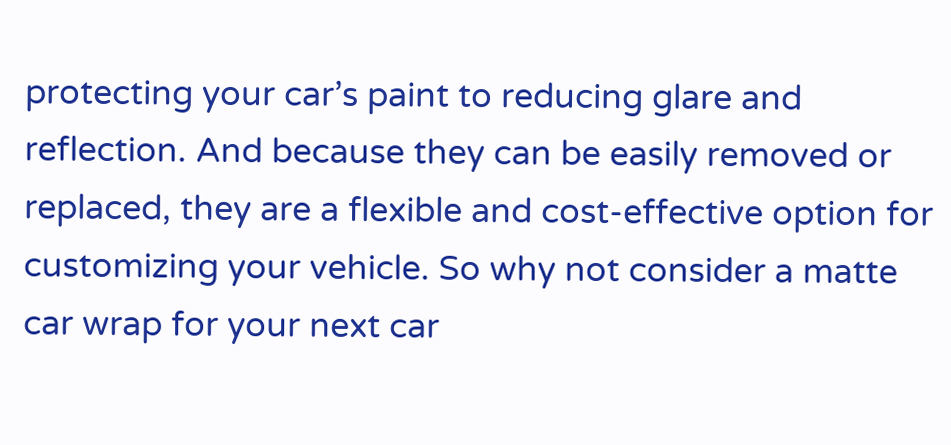protecting your car’s paint to reducing glare and reflection. And because they can be easily removed or replaced, they are a flexible and cost-effective option for customizing your vehicle. So why not consider a matte car wrap for your next car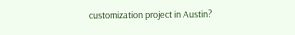customization project in Austin?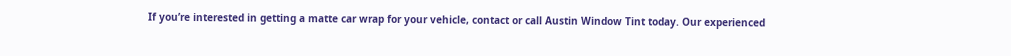If you’re interested in getting a matte car wrap for your vehicle, contact or call Austin Window Tint today. Our experienced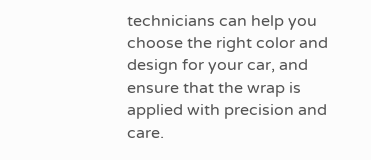technicians can help you choose the right color and design for your car, and ensure that the wrap is applied with precision and care.